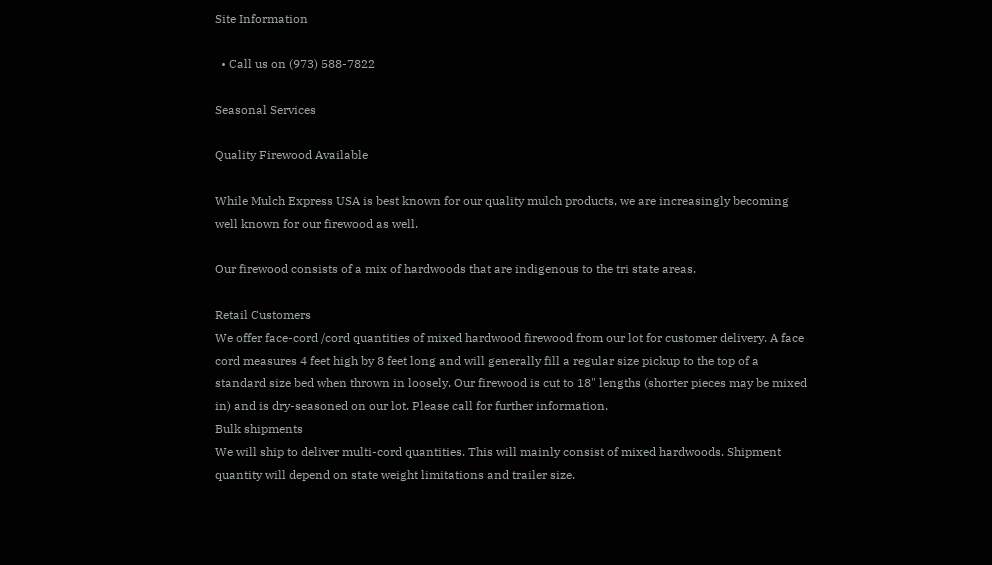Site Information

  • Call us on (973) 588-7822

Seasonal Services

Quality Firewood Available

While Mulch Express USA is best known for our quality mulch products, we are increasingly becoming well known for our firewood as well.

Our firewood consists of a mix of hardwoods that are indigenous to the tri state areas.

Retail Customers
We offer face-cord /cord quantities of mixed hardwood firewood from our lot for customer delivery. A face cord measures 4 feet high by 8 feet long and will generally fill a regular size pickup to the top of a standard size bed when thrown in loosely. Our firewood is cut to 18" lengths (shorter pieces may be mixed in) and is dry-seasoned on our lot. Please call for further information.
Bulk shipments
We will ship to deliver multi-cord quantities. This will mainly consist of mixed hardwoods. Shipment quantity will depend on state weight limitations and trailer size.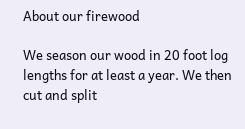About our firewood

We season our wood in 20 foot log lengths for at least a year. We then cut and split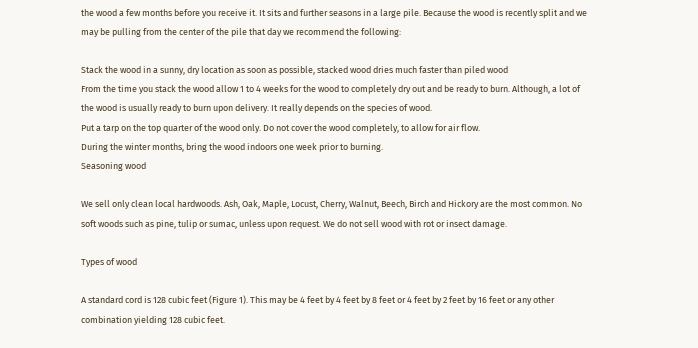the wood a few months before you receive it. It sits and further seasons in a large pile. Because the wood is recently split and we may be pulling from the center of the pile that day we recommend the following:

Stack the wood in a sunny, dry location as soon as possible, stacked wood dries much faster than piled wood
From the time you stack the wood allow 1 to 4 weeks for the wood to completely dry out and be ready to burn. Although, a lot of the wood is usually ready to burn upon delivery. It really depends on the species of wood.
Put a tarp on the top quarter of the wood only. Do not cover the wood completely, to allow for air flow.
During the winter months, bring the wood indoors one week prior to burning.
Seasoning wood

We sell only clean local hardwoods. Ash, Oak, Maple, Locust, Cherry, Walnut, Beech, Birch and Hickory are the most common. No soft woods such as pine, tulip or sumac, unless upon request. We do not sell wood with rot or insect damage.

Types of wood

A standard cord is 128 cubic feet (Figure 1). This may be 4 feet by 4 feet by 8 feet or 4 feet by 2 feet by 16 feet or any other combination yielding 128 cubic feet.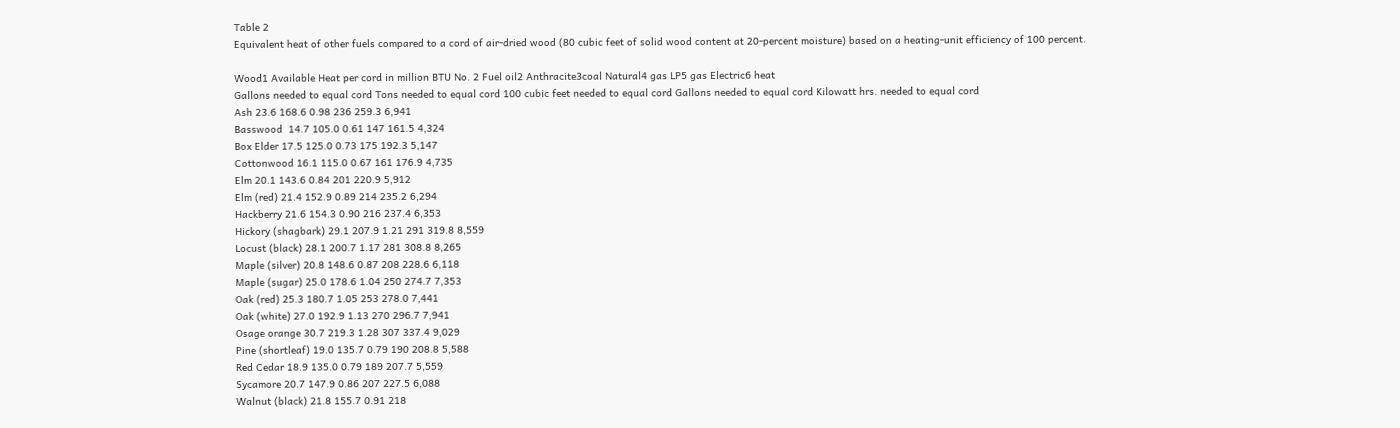Table 2
Equivalent heat of other fuels compared to a cord of air-dried wood (80 cubic feet of solid wood content at 20-percent moisture) based on a heating-unit efficiency of 100 percent.

Wood1 Available Heat per cord in million BTU No. 2 Fuel oil2 Anthracite3coal Natural4 gas LP5 gas Electric6 heat
Gallons needed to equal cord Tons needed to equal cord 100 cubic feet needed to equal cord Gallons needed to equal cord Kilowatt hrs. needed to equal cord
Ash 23.6 168.6 0.98 236 259.3 6,941
Basswood  14.7 105.0 0.61 147 161.5 4,324
Box Elder 17.5 125.0 0.73 175 192.3 5,147
Cottonwood 16.1 115.0 0.67 161 176.9 4,735
Elm 20.1 143.6 0.84 201 220.9 5,912
Elm (red) 21.4 152.9 0.89 214 235.2 6,294
Hackberry 21.6 154.3 0.90 216 237.4 6,353
Hickory (shagbark) 29.1 207.9 1.21 291 319.8 8,559
Locust (black) 28.1 200.7 1.17 281 308.8 8,265
Maple (silver) 20.8 148.6 0.87 208 228.6 6,118
Maple (sugar) 25.0 178.6 1.04 250 274.7 7,353
Oak (red) 25.3 180.7 1.05 253 278.0 7,441
Oak (white) 27.0 192.9 1.13 270 296.7 7,941
Osage orange 30.7 219.3 1.28 307 337.4 9,029
Pine (shortleaf) 19.0 135.7 0.79 190 208.8 5,588
Red Cedar 18.9 135.0 0.79 189 207.7 5,559
Sycamore 20.7 147.9 0.86 207 227.5 6,088
Walnut (black) 21.8 155.7 0.91 218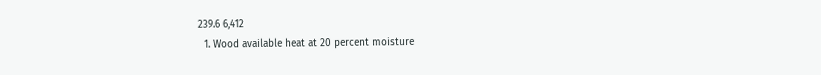239.6 6,412
  1. Wood available heat at 20 percent moisture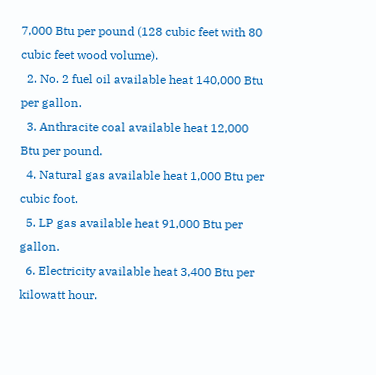7,000 Btu per pound (128 cubic feet with 80 cubic feet wood volume).
  2. No. 2 fuel oil available heat 140,000 Btu per gallon.
  3. Anthracite coal available heat 12,000 Btu per pound.
  4. Natural gas available heat 1,000 Btu per cubic foot.
  5. LP gas available heat 91,000 Btu per gallon.
  6. Electricity available heat 3,400 Btu per kilowatt hour.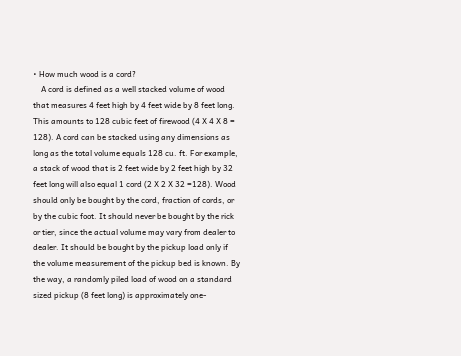• How much wood is a cord?
    A cord is defined as a well stacked volume of wood that measures 4 feet high by 4 feet wide by 8 feet long. This amounts to 128 cubic feet of firewood (4 X 4 X 8 = 128). A cord can be stacked using any dimensions as long as the total volume equals 128 cu. ft. For example, a stack of wood that is 2 feet wide by 2 feet high by 32 feet long will also equal 1 cord (2 X 2 X 32 =128). Wood should only be bought by the cord, fraction of cords, or by the cubic foot. It should never be bought by the rick or tier, since the actual volume may vary from dealer to dealer. It should be bought by the pickup load only if the volume measurement of the pickup bed is known. By the way, a randomly piled load of wood on a standard sized pickup (8 feet long) is approximately one-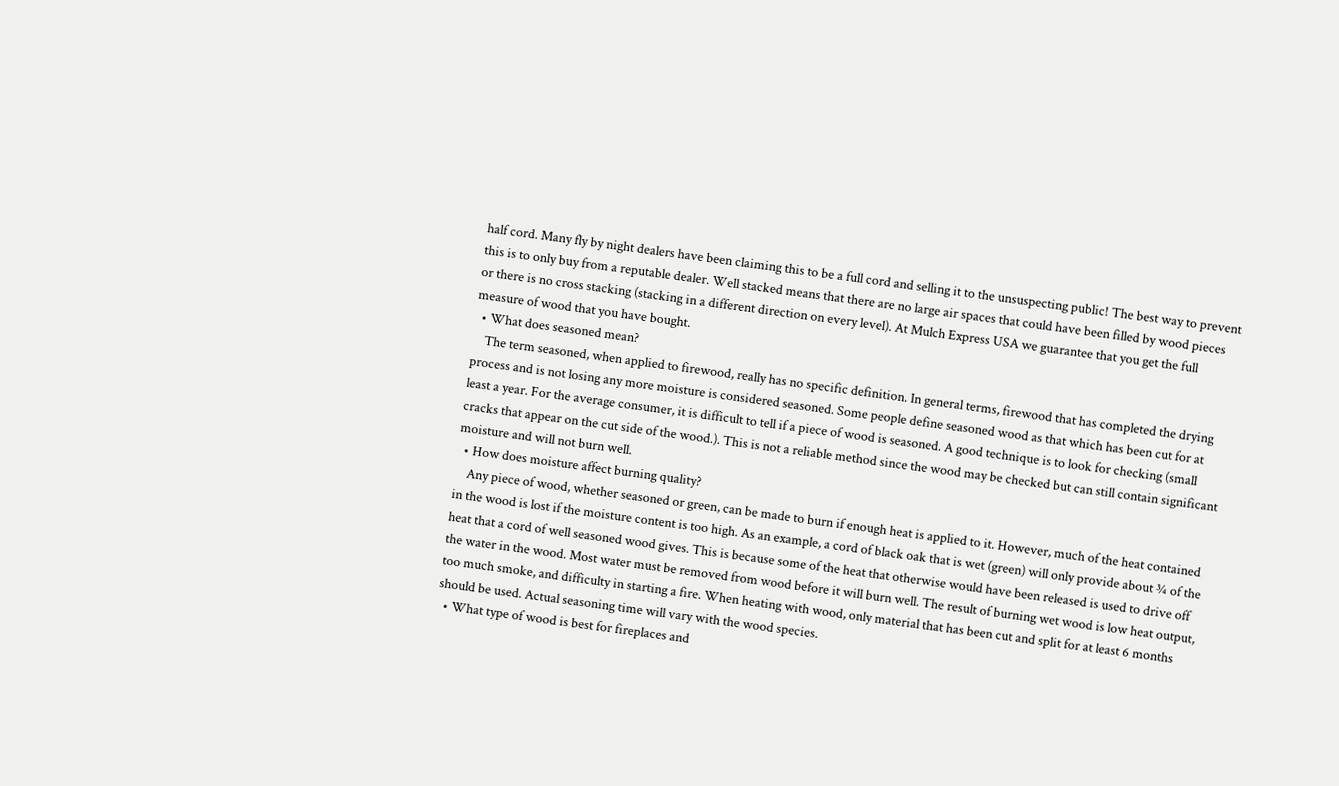half cord. Many fly by night dealers have been claiming this to be a full cord and selling it to the unsuspecting public! The best way to prevent this is to only buy from a reputable dealer. Well stacked means that there are no large air spaces that could have been filled by wood pieces or there is no cross stacking (stacking in a different direction on every level). At Mulch Express USA we guarantee that you get the full measure of wood that you have bought.
  • What does seasoned mean?
    The term seasoned, when applied to firewood, really has no specific definition. In general terms, firewood that has completed the drying process and is not losing any more moisture is considered seasoned. Some people define seasoned wood as that which has been cut for at least a year. For the average consumer, it is difficult to tell if a piece of wood is seasoned. A good technique is to look for checking (small cracks that appear on the cut side of the wood.). This is not a reliable method since the wood may be checked but can still contain significant moisture and will not burn well.
  • How does moisture affect burning quality?
    Any piece of wood, whether seasoned or green, can be made to burn if enough heat is applied to it. However, much of the heat contained in the wood is lost if the moisture content is too high. As an example, a cord of black oak that is wet (green) will only provide about ¾ of the heat that a cord of well seasoned wood gives. This is because some of the heat that otherwise would have been released is used to drive off the water in the wood. Most water must be removed from wood before it will burn well. The result of burning wet wood is low heat output, too much smoke, and difficulty in starting a fire. When heating with wood, only material that has been cut and split for at least 6 months should be used. Actual seasoning time will vary with the wood species.
  • What type of wood is best for fireplaces and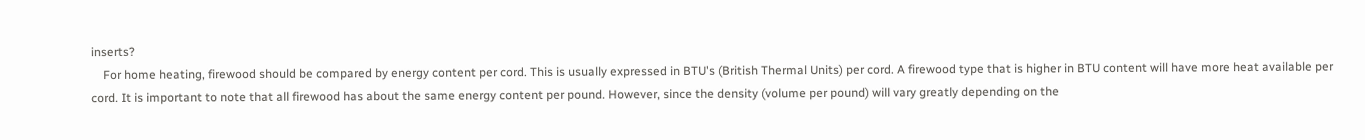inserts?
    For home heating, firewood should be compared by energy content per cord. This is usually expressed in BTU's (British Thermal Units) per cord. A firewood type that is higher in BTU content will have more heat available per cord. It is important to note that all firewood has about the same energy content per pound. However, since the density (volume per pound) will vary greatly depending on the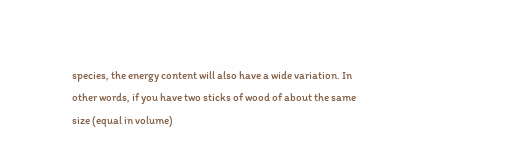species, the energy content will also have a wide variation. In other words, if you have two sticks of wood of about the same size (equal in volume)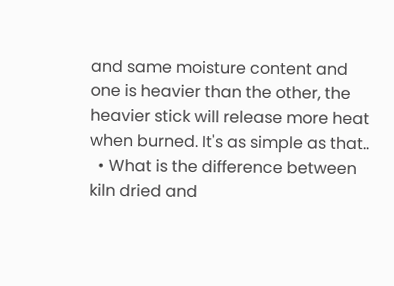and same moisture content and one is heavier than the other, the heavier stick will release more heat when burned. It's as simple as that..
  • What is the difference between kiln dried and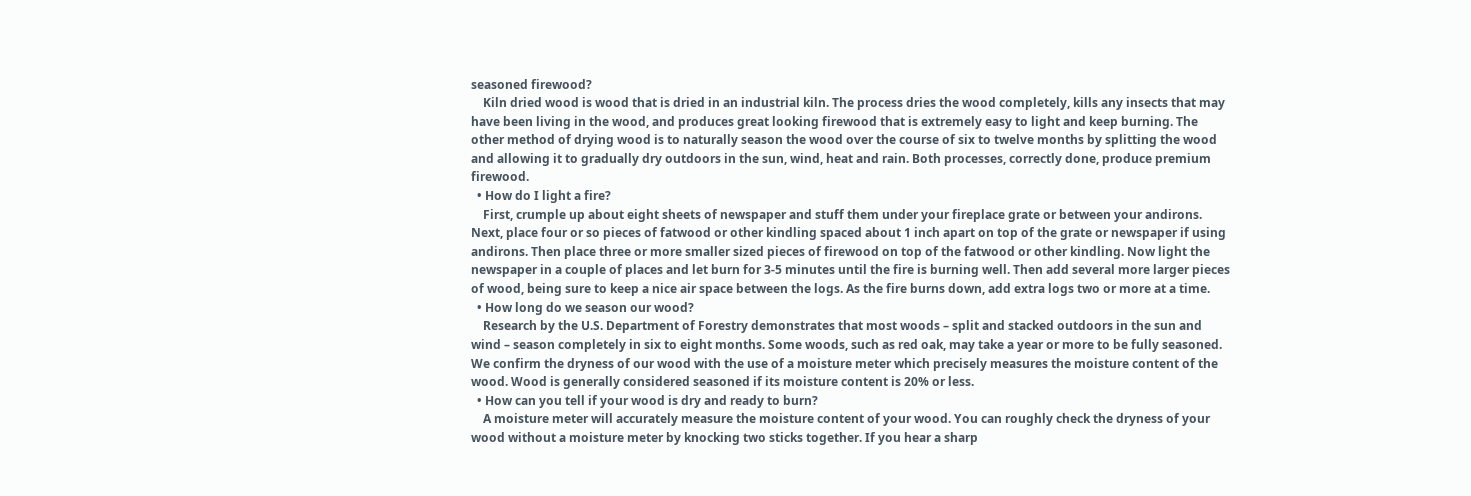seasoned firewood?
    Kiln dried wood is wood that is dried in an industrial kiln. The process dries the wood completely, kills any insects that may have been living in the wood, and produces great looking firewood that is extremely easy to light and keep burning. The other method of drying wood is to naturally season the wood over the course of six to twelve months by splitting the wood and allowing it to gradually dry outdoors in the sun, wind, heat and rain. Both processes, correctly done, produce premium firewood.
  • How do I light a fire?
    First, crumple up about eight sheets of newspaper and stuff them under your fireplace grate or between your andirons. Next, place four or so pieces of fatwood or other kindling spaced about 1 inch apart on top of the grate or newspaper if using andirons. Then place three or more smaller sized pieces of firewood on top of the fatwood or other kindling. Now light the newspaper in a couple of places and let burn for 3-5 minutes until the fire is burning well. Then add several more larger pieces of wood, being sure to keep a nice air space between the logs. As the fire burns down, add extra logs two or more at a time.
  • How long do we season our wood?
    Research by the U.S. Department of Forestry demonstrates that most woods – split and stacked outdoors in the sun and wind – season completely in six to eight months. Some woods, such as red oak, may take a year or more to be fully seasoned. We confirm the dryness of our wood with the use of a moisture meter which precisely measures the moisture content of the wood. Wood is generally considered seasoned if its moisture content is 20% or less.
  • How can you tell if your wood is dry and ready to burn?
    A moisture meter will accurately measure the moisture content of your wood. You can roughly check the dryness of your wood without a moisture meter by knocking two sticks together. If you hear a sharp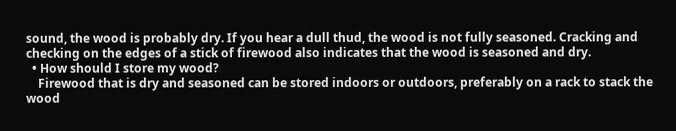sound, the wood is probably dry. If you hear a dull thud, the wood is not fully seasoned. Cracking and checking on the edges of a stick of firewood also indicates that the wood is seasoned and dry.
  • How should I store my wood?
    Firewood that is dry and seasoned can be stored indoors or outdoors, preferably on a rack to stack the wood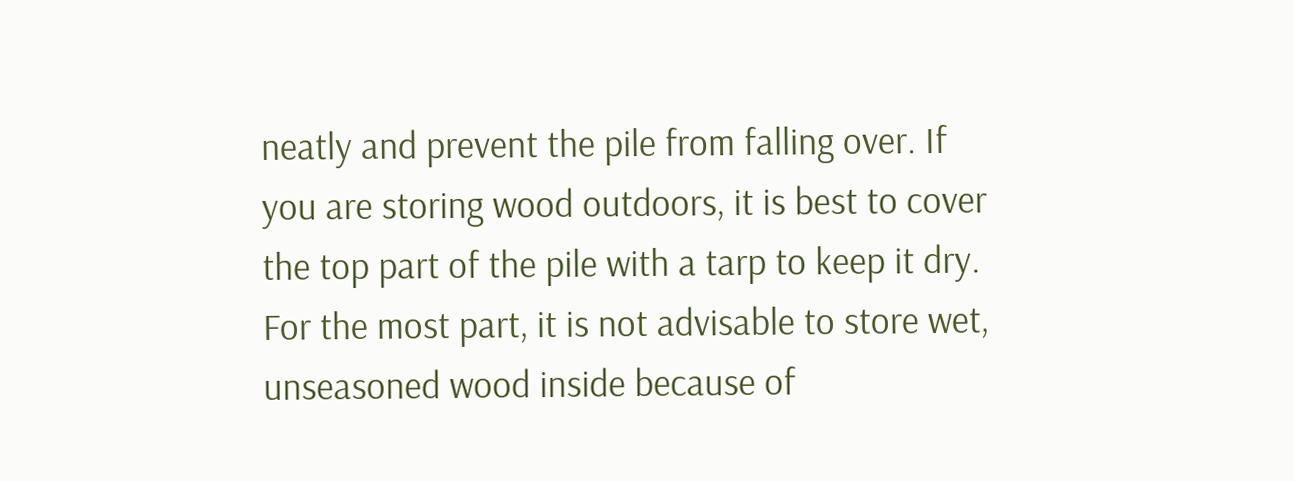neatly and prevent the pile from falling over. If you are storing wood outdoors, it is best to cover the top part of the pile with a tarp to keep it dry. For the most part, it is not advisable to store wet, unseasoned wood inside because of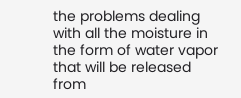the problems dealing with all the moisture in the form of water vapor that will be released from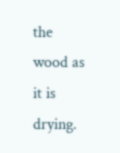the wood as it is drying.